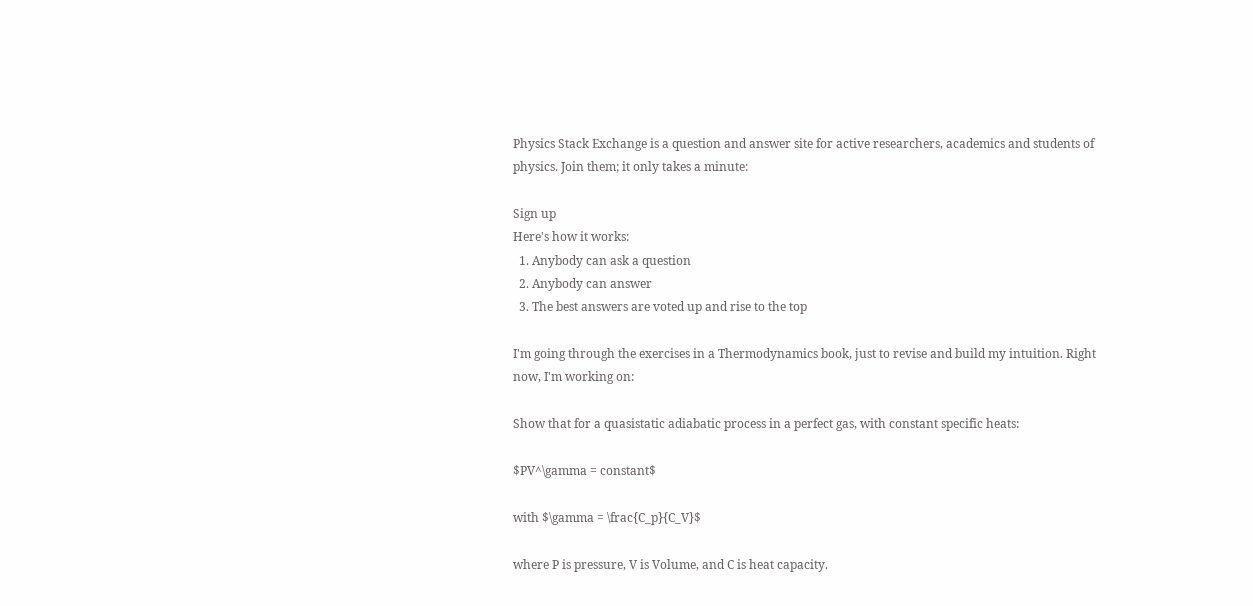Physics Stack Exchange is a question and answer site for active researchers, academics and students of physics. Join them; it only takes a minute:

Sign up
Here's how it works:
  1. Anybody can ask a question
  2. Anybody can answer
  3. The best answers are voted up and rise to the top

I'm going through the exercises in a Thermodynamics book, just to revise and build my intuition. Right now, I'm working on:

Show that for a quasistatic adiabatic process in a perfect gas, with constant specific heats:

$PV^\gamma = constant$

with $\gamma = \frac{C_p}{C_V}$

where P is pressure, V is Volume, and C is heat capacity.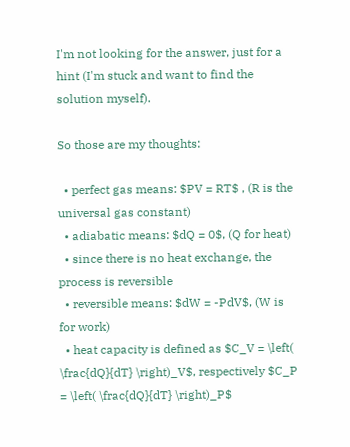I'm not looking for the answer, just for a hint (I'm stuck and want to find the solution myself).

So those are my thoughts:

  • perfect gas means: $PV = RT$ , (R is the universal gas constant)
  • adiabatic means: $dQ = 0$, (Q for heat)
  • since there is no heat exchange, the process is reversible
  • reversible means: $dW = -PdV$, (W is for work)
  • heat capacity is defined as $C_V = \left( \frac{dQ}{dT} \right)_V$, respectively $C_P = \left( \frac{dQ}{dT} \right)_P$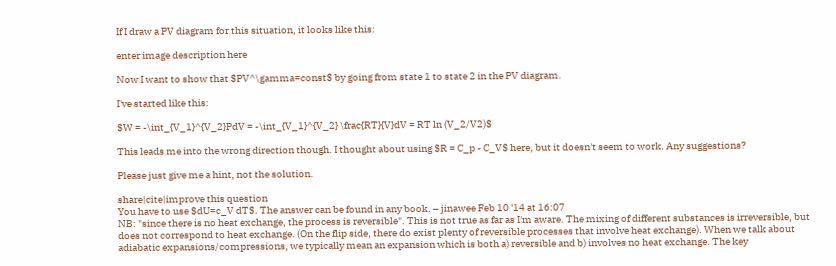If I draw a PV diagram for this situation, it looks like this:

enter image description here

Now I want to show that $PV^\gamma=const$ by going from state 1 to state 2 in the PV diagram.

I've started like this:

$W = -\int_{V_1}^{V_2}PdV = -\int_{V_1}^{V_2} \frac{RT}{V}dV = RT ln (V_2/V2)$

This leads me into the wrong direction though. I thought about using $R = C_p - C_V$ here, but it doesn't seem to work. Any suggestions?

Please just give me a hint, not the solution.

share|cite|improve this question
You have to use $dU=c_V dT$. The answer can be found in any book. – jinawee Feb 10 '14 at 16:07
NB: "since there is no heat exchange, the process is reversible". This is not true as far as I'm aware. The mixing of different substances is irreversible, but does not correspond to heat exchange. (On the flip side, there do exist plenty of reversible processes that involve heat exchange). When we talk about adiabatic expansions/compressions, we typically mean an expansion which is both a) reversible and b) involves no heat exchange. The key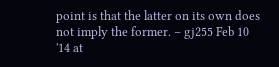point is that the latter on its own does not imply the former. – gj255 Feb 10 '14 at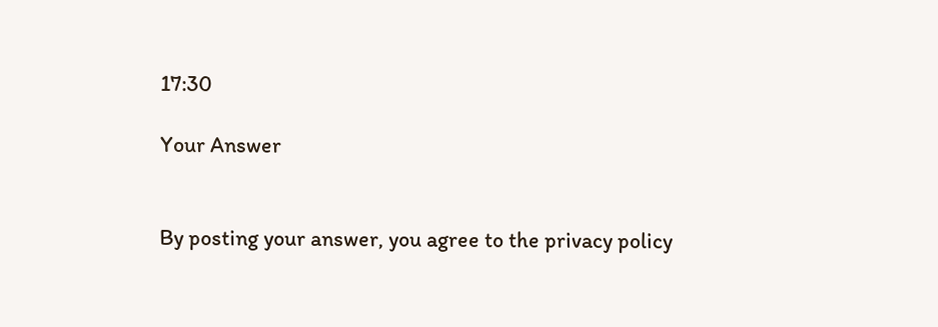17:30

Your Answer


By posting your answer, you agree to the privacy policy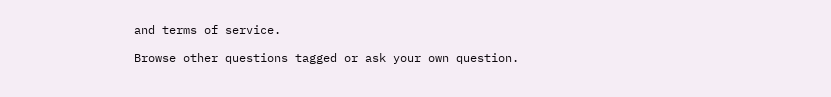and terms of service.

Browse other questions tagged or ask your own question.